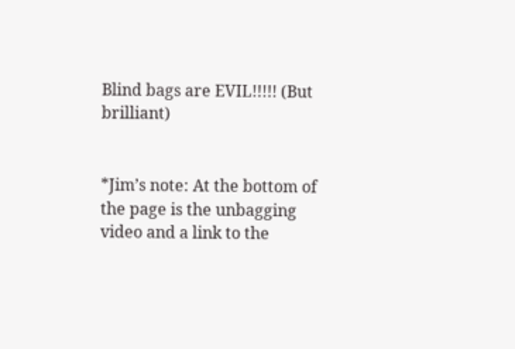Blind bags are EVIL!!!!! (But brilliant)


*Jim’s note: At the bottom of the page is the unbagging video and a link to the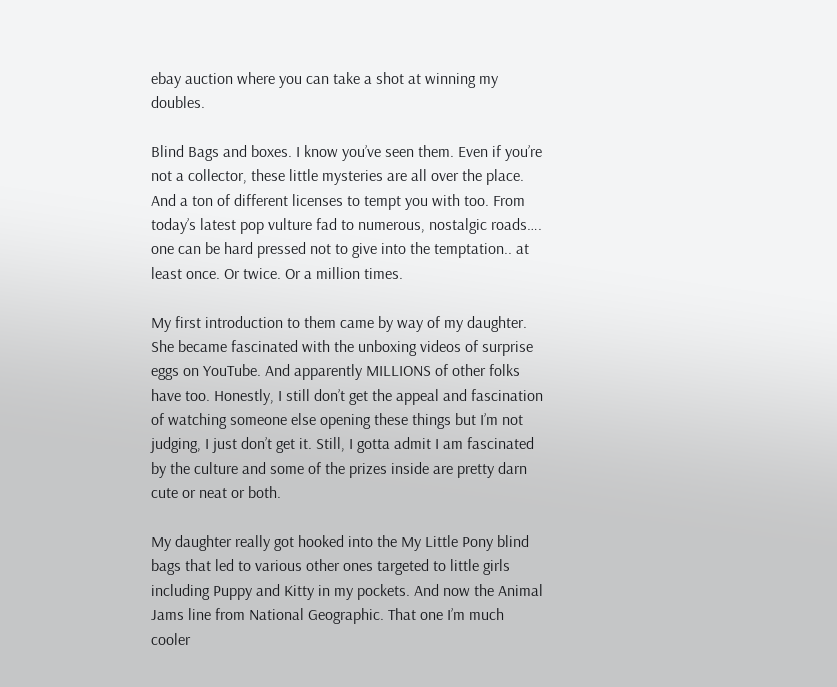ebay auction where you can take a shot at winning my doubles.

Blind Bags and boxes. I know you’ve seen them. Even if you’re not a collector, these little mysteries are all over the place. And a ton of different licenses to tempt you with too. From today’s latest pop vulture fad to numerous, nostalgic roads…. one can be hard pressed not to give into the temptation.. at least once. Or twice. Or a million times.

My first introduction to them came by way of my daughter. She became fascinated with the unboxing videos of surprise eggs on YouTube. And apparently MILLIONS of other folks have too. Honestly, I still don’t get the appeal and fascination of watching someone else opening these things but I’m not judging, I just don’t get it. Still, I gotta admit I am fascinated by the culture and some of the prizes inside are pretty darn cute or neat or both.

My daughter really got hooked into the My Little Pony blind bags that led to various other ones targeted to little girls including Puppy and Kitty in my pockets. And now the Animal Jams line from National Geographic. That one I’m much cooler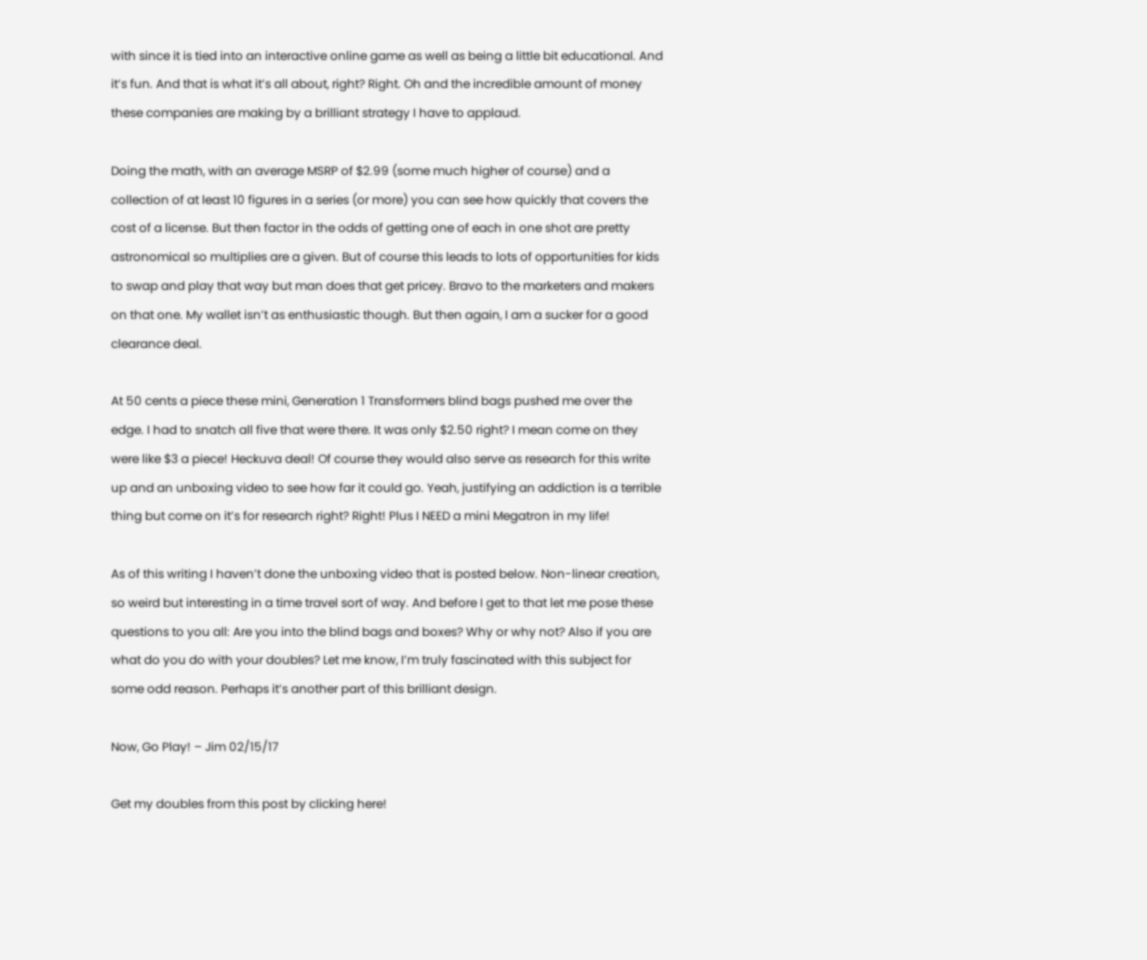with since it is tied into an interactive online game as well as being a little bit educational. And it’s fun. And that is what it’s all about, right? Right. Oh and the incredible amount of money these companies are making by a brilliant strategy I have to applaud.

Doing the math, with an average MSRP of $2.99 (some much higher of course) and a collection of at least 10 figures in a series (or more) you can see how quickly that covers the cost of a license. But then factor in the odds of getting one of each in one shot are pretty astronomical so multiplies are a given. But of course this leads to lots of opportunities for kids to swap and play that way but man does that get pricey. Bravo to the marketers and makers on that one. My wallet isn’t as enthusiastic though. But then again, I am a sucker for a good clearance deal.

At 50 cents a piece these mini, Generation 1 Transformers blind bags pushed me over the edge. I had to snatch all five that were there. It was only $2.50 right? I mean come on they were like $3 a piece! Heckuva deal! Of course they would also serve as research for this write up and an unboxing video to see how far it could go. Yeah, justifying an addiction is a terrible thing but come on it’s for research right? Right! Plus I NEED a mini Megatron in my life!

As of this writing I haven’t done the unboxing video that is posted below. Non-linear creation, so weird but interesting in a time travel sort of way. And before I get to that let me pose these questions to you all: Are you into the blind bags and boxes? Why or why not? Also if you are what do you do with your doubles? Let me know, I’m truly fascinated with this subject for some odd reason. Perhaps it’s another part of this brilliant design.

Now, Go Play! – Jim 02/15/17

Get my doubles from this post by clicking here!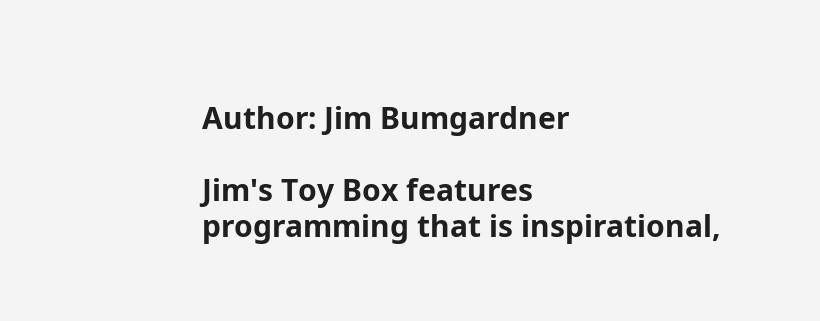Author: Jim Bumgardner

Jim's Toy Box features programming that is inspirational,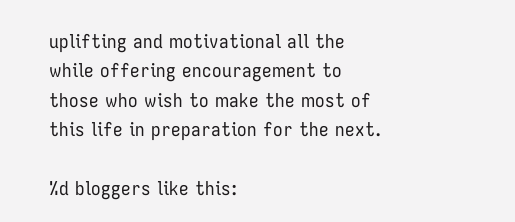uplifting and motivational all the while offering encouragement to those who wish to make the most of this life in preparation for the next.

%d bloggers like this: